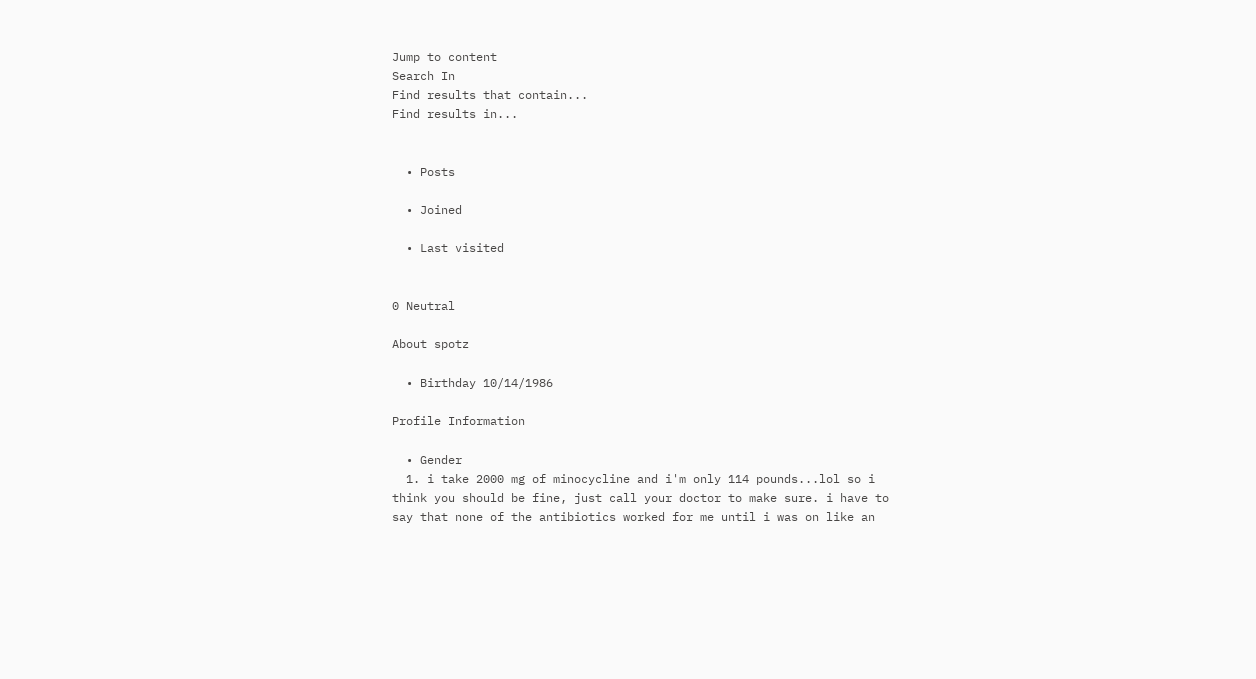Jump to content
Search In
Find results that contain...
Find results in...


  • Posts

  • Joined

  • Last visited


0 Neutral

About spotz

  • Birthday 10/14/1986

Profile Information

  • Gender
  1. i take 2000 mg of minocycline and i'm only 114 pounds...lol so i think you should be fine, just call your doctor to make sure. i have to say that none of the antibiotics worked for me until i was on like an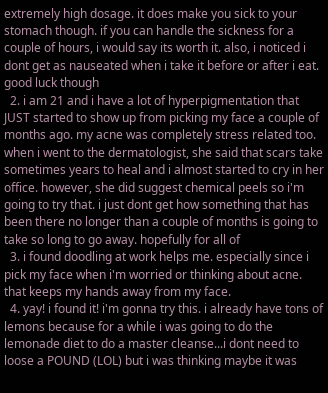extremely high dosage. it does make you sick to your stomach though. if you can handle the sickness for a couple of hours, i would say its worth it. also, i noticed i dont get as nauseated when i take it before or after i eat. good luck though
  2. i am 21 and i have a lot of hyperpigmentation that JUST started to show up from picking my face a couple of months ago. my acne was completely stress related too. when i went to the dermatologist, she said that scars take sometimes years to heal and i almost started to cry in her office. however, she did suggest chemical peels so i'm going to try that. i just dont get how something that has been there no longer than a couple of months is going to take so long to go away. hopefully for all of
  3. i found doodling at work helps me. especially since i pick my face when i'm worried or thinking about acne. that keeps my hands away from my face.
  4. yay! i found it! i'm gonna try this. i already have tons of lemons because for a while i was going to do the lemonade diet to do a master cleanse...i dont need to loose a POUND (LOL) but i was thinking maybe it was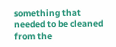something that needed to be cleaned from the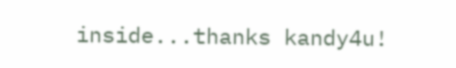inside...thanks kandy4u!